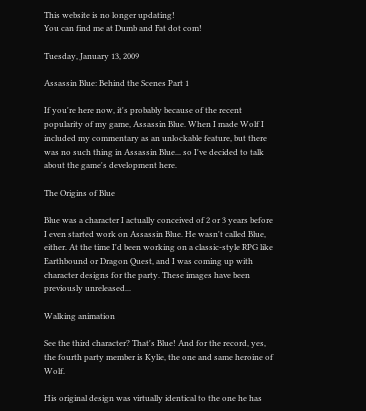This website is no longer updating!
You can find me at Dumb and Fat dot com!

Tuesday, January 13, 2009

Assassin Blue: Behind the Scenes Part 1

If you're here now, it's probably because of the recent popularity of my game, Assassin Blue. When I made Wolf I included my commentary as an unlockable feature, but there was no such thing in Assassin Blue... so I've decided to talk about the game's development here.

The Origins of Blue

Blue was a character I actually conceived of 2 or 3 years before I even started work on Assassin Blue. He wasn't called Blue, either. At the time I'd been working on a classic-style RPG like Earthbound or Dragon Quest, and I was coming up with character designs for the party. These images have been previously unreleased...

Walking animation

See the third character? That's Blue! And for the record, yes, the fourth party member is Kylie, the one and same heroine of Wolf.

His original design was virtually identical to the one he has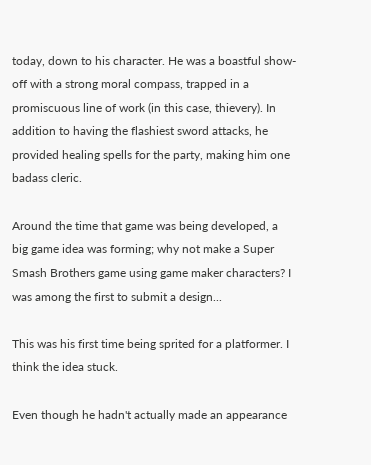today, down to his character. He was a boastful show-off with a strong moral compass, trapped in a promiscuous line of work (in this case, thievery). In addition to having the flashiest sword attacks, he provided healing spells for the party, making him one badass cleric.

Around the time that game was being developed, a big game idea was forming; why not make a Super Smash Brothers game using game maker characters? I was among the first to submit a design...

This was his first time being sprited for a platformer. I think the idea stuck.

Even though he hadn't actually made an appearance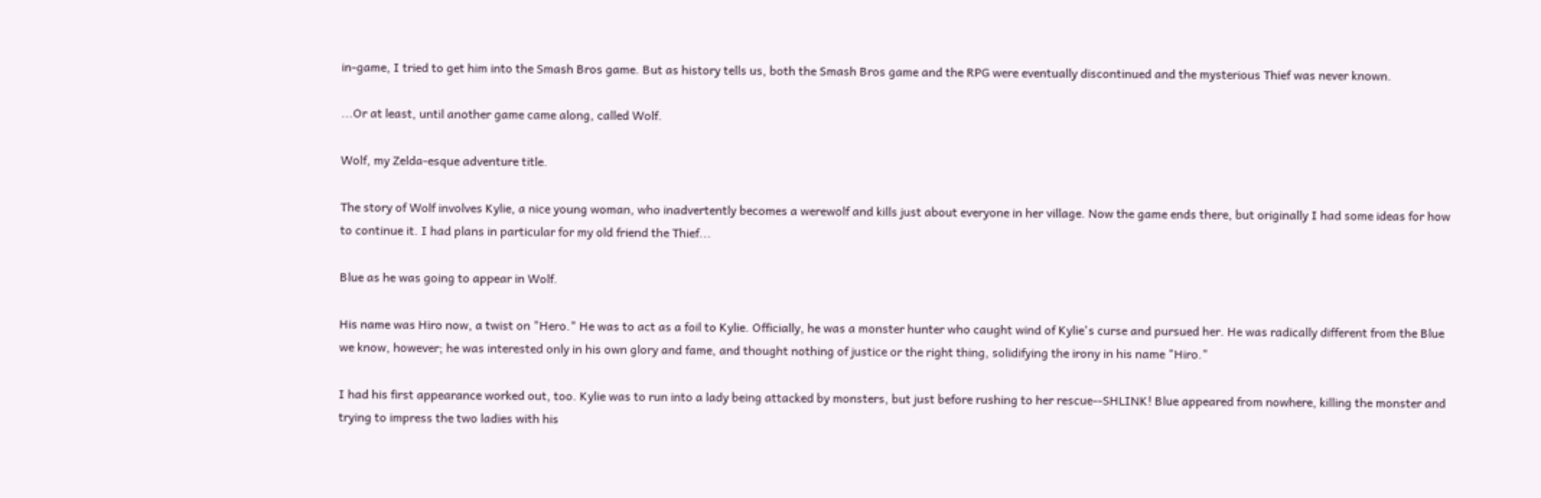in-game, I tried to get him into the Smash Bros game. But as history tells us, both the Smash Bros game and the RPG were eventually discontinued and the mysterious Thief was never known.

...Or at least, until another game came along, called Wolf.

Wolf, my Zelda-esque adventure title.

The story of Wolf involves Kylie, a nice young woman, who inadvertently becomes a werewolf and kills just about everyone in her village. Now the game ends there, but originally I had some ideas for how to continue it. I had plans in particular for my old friend the Thief...

Blue as he was going to appear in Wolf.

His name was Hiro now, a twist on "Hero." He was to act as a foil to Kylie. Officially, he was a monster hunter who caught wind of Kylie's curse and pursued her. He was radically different from the Blue we know, however; he was interested only in his own glory and fame, and thought nothing of justice or the right thing, solidifying the irony in his name "Hiro."

I had his first appearance worked out, too. Kylie was to run into a lady being attacked by monsters, but just before rushing to her rescue--SHLINK! Blue appeared from nowhere, killing the monster and trying to impress the two ladies with his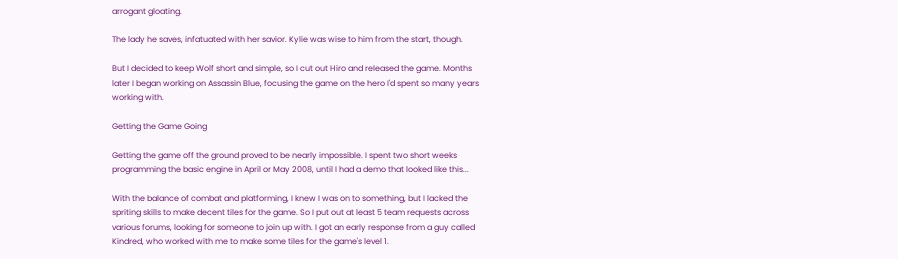arrogant gloating.

The lady he saves, infatuated with her savior. Kylie was wise to him from the start, though.

But I decided to keep Wolf short and simple, so I cut out Hiro and released the game. Months later I began working on Assassin Blue, focusing the game on the hero I'd spent so many years working with.

Getting the Game Going

Getting the game off the ground proved to be nearly impossible. I spent two short weeks programming the basic engine in April or May 2008, until I had a demo that looked like this...

With the balance of combat and platforming, I knew I was on to something, but I lacked the spriting skills to make decent tiles for the game. So I put out at least 5 team requests across various forums, looking for someone to join up with. I got an early response from a guy called Kindred, who worked with me to make some tiles for the game's level 1.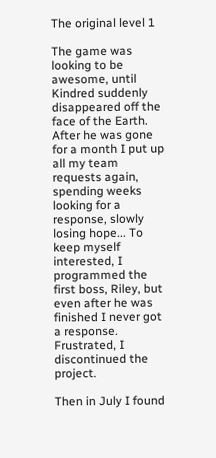The original level 1

The game was looking to be awesome, until Kindred suddenly disappeared off the face of the Earth. After he was gone for a month I put up all my team requests again, spending weeks looking for a response, slowly losing hope... To keep myself interested, I programmed the first boss, Riley, but even after he was finished I never got a response. Frustrated, I discontinued the project.

Then in July I found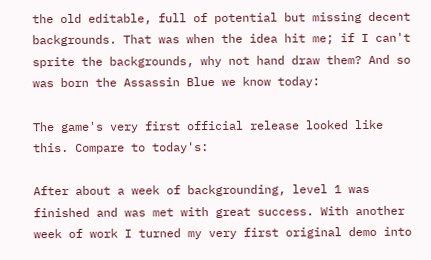the old editable, full of potential but missing decent backgrounds. That was when the idea hit me; if I can't sprite the backgrounds, why not hand draw them? And so was born the Assassin Blue we know today:

The game's very first official release looked like this. Compare to today's:

After about a week of backgrounding, level 1 was finished and was met with great success. With another week of work I turned my very first original demo into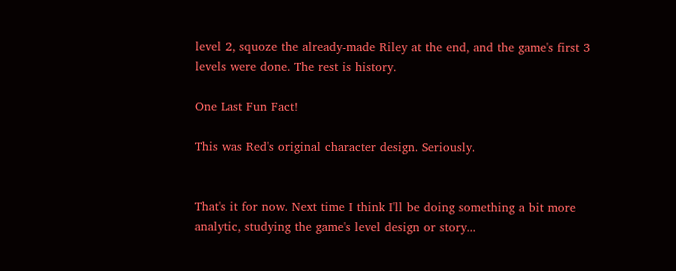level 2, squoze the already-made Riley at the end, and the game's first 3 levels were done. The rest is history.

One Last Fun Fact!

This was Red's original character design. Seriously.


That's it for now. Next time I think I'll be doing something a bit more analytic, studying the game's level design or story...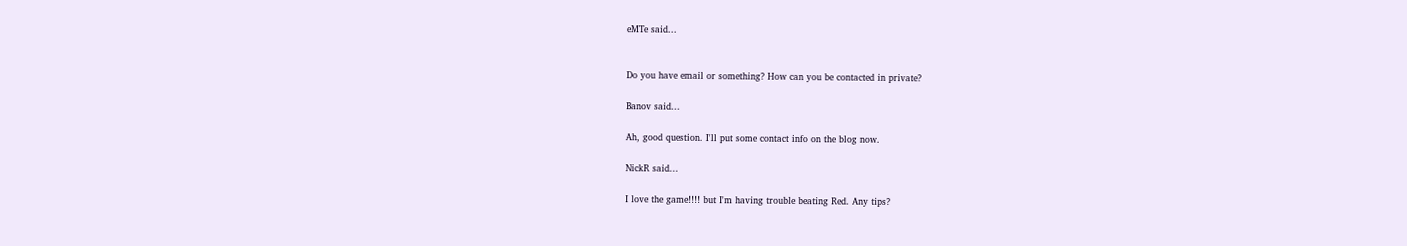eMTe said...


Do you have email or something? How can you be contacted in private?

Banov said...

Ah, good question. I'll put some contact info on the blog now.

NickR said...

I love the game!!!! but I'm having trouble beating Red. Any tips?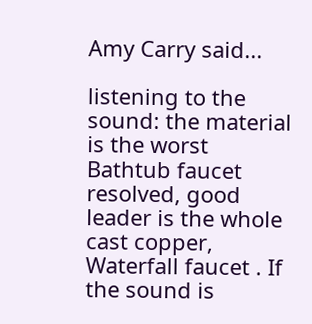Amy Carry said...

listening to the sound: the material is the worst Bathtub faucet resolved, good leader is the whole cast copper, Waterfall faucet . If the sound is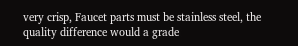very crisp, Faucet parts must be stainless steel, the quality difference would a grade